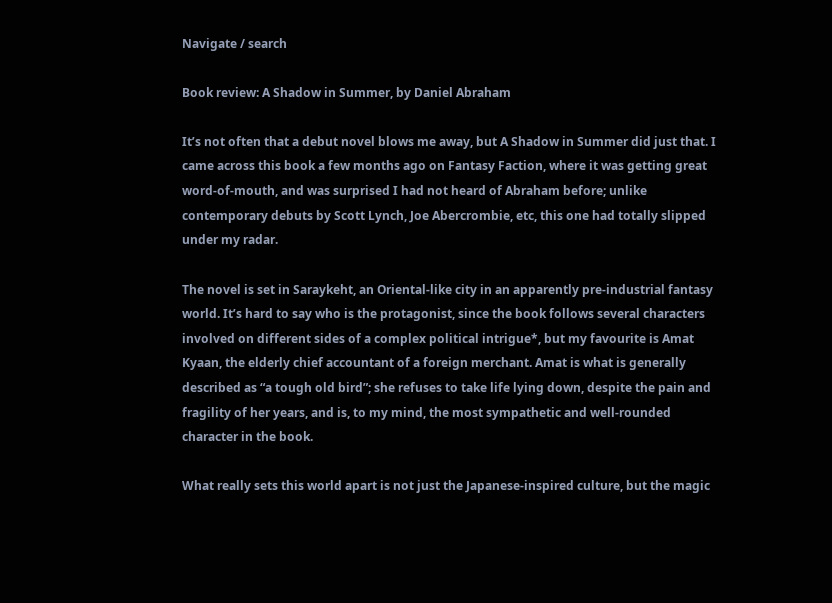Navigate / search

Book review: A Shadow in Summer, by Daniel Abraham

It’s not often that a debut novel blows me away, but A Shadow in Summer did just that. I came across this book a few months ago on Fantasy Faction, where it was getting great word-of-mouth, and was surprised I had not heard of Abraham before; unlike contemporary debuts by Scott Lynch, Joe Abercrombie, etc, this one had totally slipped under my radar.

The novel is set in Saraykeht, an Oriental-like city in an apparently pre-industrial fantasy world. It’s hard to say who is the protagonist, since the book follows several characters involved on different sides of a complex political intrigue*, but my favourite is Amat Kyaan, the elderly chief accountant of a foreign merchant. Amat is what is generally described as “a tough old bird”; she refuses to take life lying down, despite the pain and fragility of her years, and is, to my mind, the most sympathetic and well-rounded character in the book.

What really sets this world apart is not just the Japanese-inspired culture, but the magic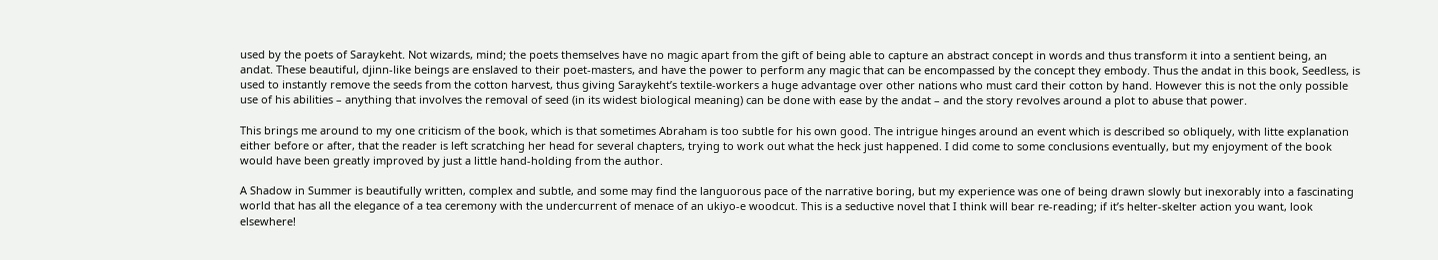used by the poets of Saraykeht. Not wizards, mind; the poets themselves have no magic apart from the gift of being able to capture an abstract concept in words and thus transform it into a sentient being, an andat. These beautiful, djinn-like beings are enslaved to their poet-masters, and have the power to perform any magic that can be encompassed by the concept they embody. Thus the andat in this book, Seedless, is used to instantly remove the seeds from the cotton harvest, thus giving Saraykeht’s textile-workers a huge advantage over other nations who must card their cotton by hand. However this is not the only possible use of his abilities – anything that involves the removal of seed (in its widest biological meaning) can be done with ease by the andat – and the story revolves around a plot to abuse that power.

This brings me around to my one criticism of the book, which is that sometimes Abraham is too subtle for his own good. The intrigue hinges around an event which is described so obliquely, with litte explanation either before or after, that the reader is left scratching her head for several chapters, trying to work out what the heck just happened. I did come to some conclusions eventually, but my enjoyment of the book would have been greatly improved by just a little hand-holding from the author.

A Shadow in Summer is beautifully written, complex and subtle, and some may find the languorous pace of the narrative boring, but my experience was one of being drawn slowly but inexorably into a fascinating world that has all the elegance of a tea ceremony with the undercurrent of menace of an ukiyo-e woodcut. This is a seductive novel that I think will bear re-reading; if it’s helter-skelter action you want, look elsewhere!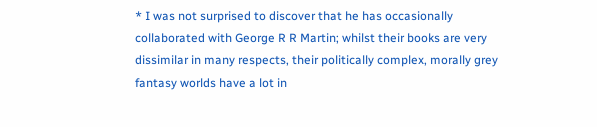* I was not surprised to discover that he has occasionally collaborated with George R R Martin; whilst their books are very dissimilar in many respects, their politically complex, morally grey fantasy worlds have a lot in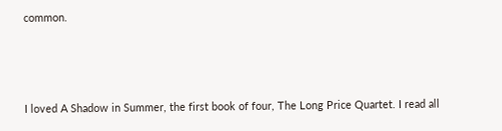common.



I loved A Shadow in Summer, the first book of four, The Long Price Quartet. I read all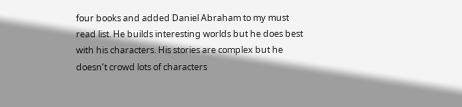four books and added Daniel Abraham to my must read list. He builds interesting worlds but he does best with his characters. His stories are complex but he doesn’t crowd lots of characters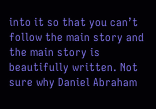into it so that you can’t follow the main story and the main story is beautifully written. Not sure why Daniel Abraham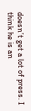doesn’t get a lot of press. I think he is an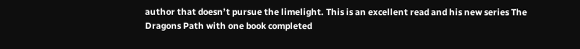author that doesn’t pursue the limelight. This is an excellent read and his new series The Dragons Path with one book completed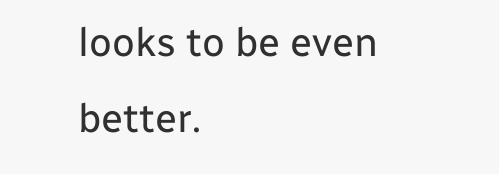looks to be even better.